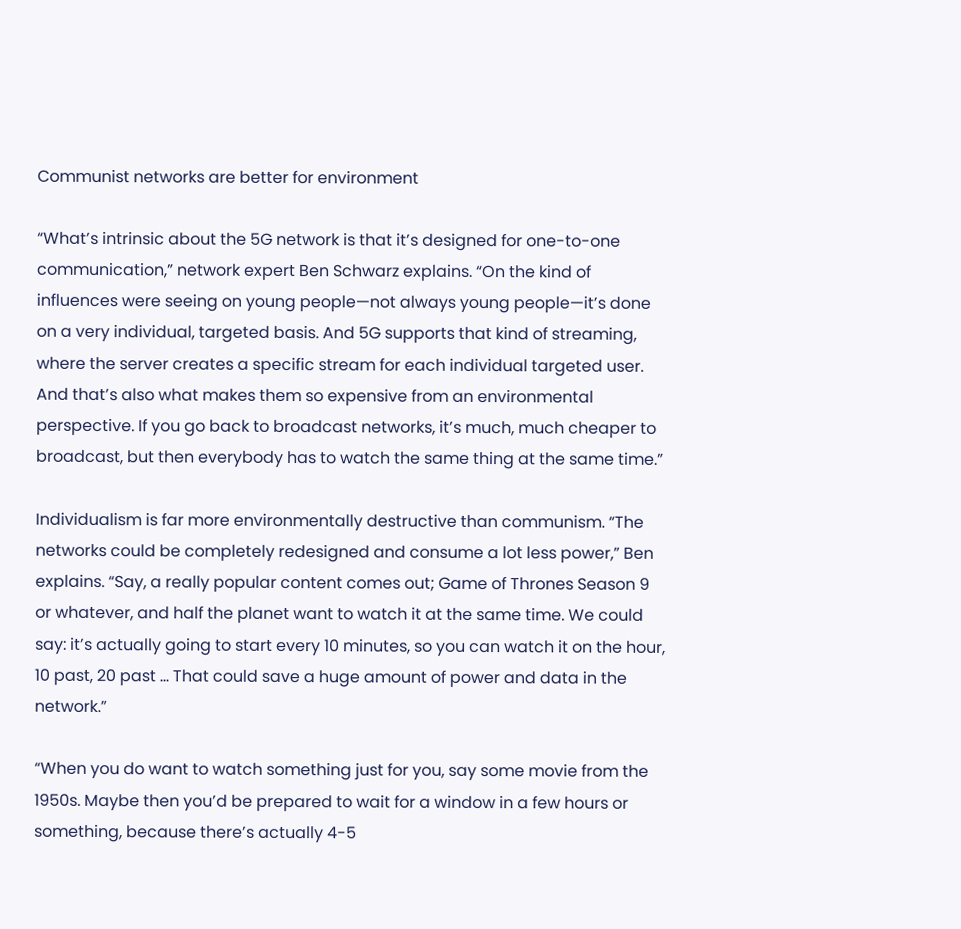Communist networks are better for environment

“What’s intrinsic about the 5G network is that it’s designed for one-to-one communication,” network expert Ben Schwarz explains. “On the kind of influences were seeing on young people—not always young people—it’s done on a very individual, targeted basis. And 5G supports that kind of streaming, where the server creates a specific stream for each individual targeted user. And that’s also what makes them so expensive from an environmental perspective. If you go back to broadcast networks, it’s much, much cheaper to broadcast, but then everybody has to watch the same thing at the same time.”

Individualism is far more environmentally destructive than communism. “The networks could be completely redesigned and consume a lot less power,” Ben explains. “Say, a really popular content comes out; Game of Thrones Season 9 or whatever, and half the planet want to watch it at the same time. We could say: it’s actually going to start every 10 minutes, so you can watch it on the hour, 10 past, 20 past … That could save a huge amount of power and data in the network.”

“When you do want to watch something just for you, say some movie from the 1950s. Maybe then you’d be prepared to wait for a window in a few hours or something, because there’s actually 4-5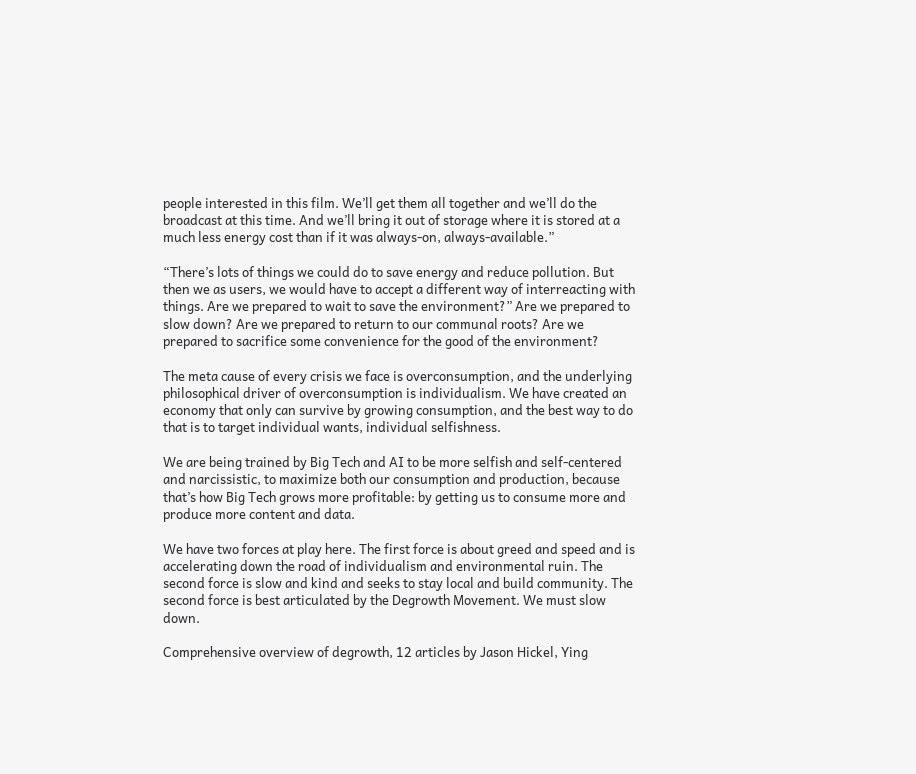people interested in this film. We’ll get them all together and we’ll do the broadcast at this time. And we’ll bring it out of storage where it is stored at a much less energy cost than if it was always-on, always-available.”

“There’s lots of things we could do to save energy and reduce pollution. But then we as users, we would have to accept a different way of interreacting with things. Are we prepared to wait to save the environment?” Are we prepared to slow down? Are we prepared to return to our communal roots? Are we prepared to sacrifice some convenience for the good of the environment?

The meta cause of every crisis we face is overconsumption, and the underlying philosophical driver of overconsumption is individualism. We have created an economy that only can survive by growing consumption, and the best way to do that is to target individual wants, individual selfishness.

We are being trained by Big Tech and AI to be more selfish and self-centered and narcissistic, to maximize both our consumption and production, because that’s how Big Tech grows more profitable: by getting us to consume more and produce more content and data.

We have two forces at play here. The first force is about greed and speed and is accelerating down the road of individualism and environmental ruin. The second force is slow and kind and seeks to stay local and build community. The second force is best articulated by the Degrowth Movement. We must slow down.

Comprehensive overview of degrowth, 12 articles by Jason Hickel, Ying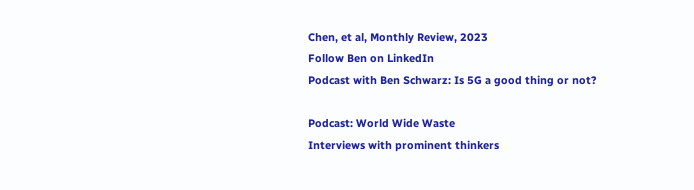Chen, et al, Monthly Review, 2023
Follow Ben on LinkedIn
Podcast with Ben Schwarz: Is 5G a good thing or not?

Podcast: World Wide Waste
Interviews with prominent thinkers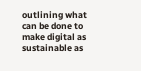outlining what can be done to make digital as sustainable as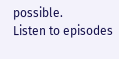possible.
Listen to episodes